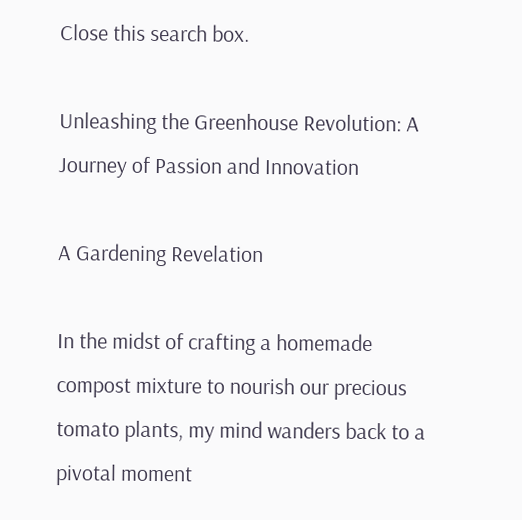Close this search box.

Unleashing the Greenhouse Revolution: A Journey of Passion and Innovation

A Gardening Revelation

In the midst of crafting a homemade compost mixture to nourish our precious tomato plants, my mind wanders back to a pivotal moment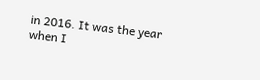in 2016. It was the year when I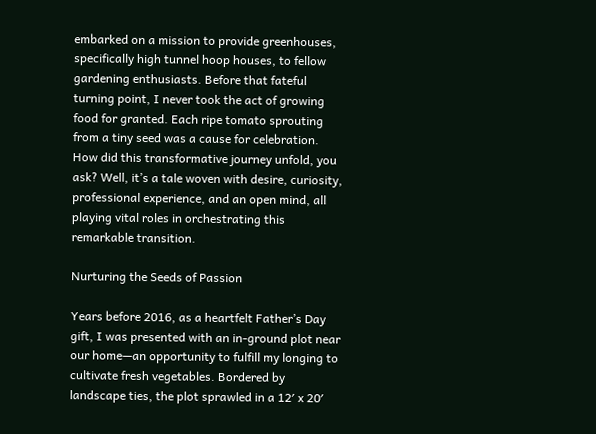embarked on a mission to provide greenhouses, specifically high tunnel hoop houses, to fellow gardening enthusiasts. Before that fateful turning point, I never took the act of growing food for granted. Each ripe tomato sprouting from a tiny seed was a cause for celebration. How did this transformative journey unfold, you ask? Well, it’s a tale woven with desire, curiosity, professional experience, and an open mind, all playing vital roles in orchestrating this remarkable transition.

Nurturing the Seeds of Passion

Years before 2016, as a heartfelt Father’s Day gift, I was presented with an in-ground plot near our home—an opportunity to fulfill my longing to cultivate fresh vegetables. Bordered by landscape ties, the plot sprawled in a 12′ x 20′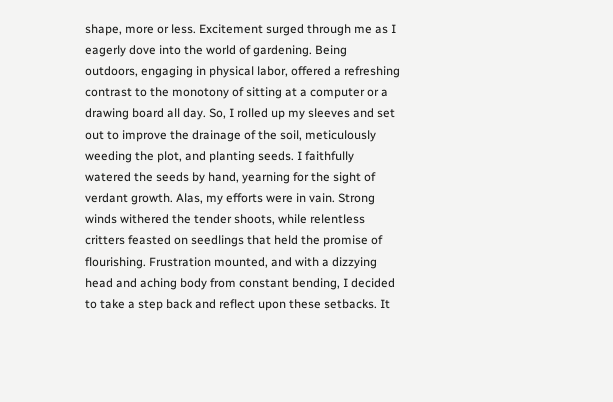shape, more or less. Excitement surged through me as I eagerly dove into the world of gardening. Being outdoors, engaging in physical labor, offered a refreshing contrast to the monotony of sitting at a computer or a drawing board all day. So, I rolled up my sleeves and set out to improve the drainage of the soil, meticulously weeding the plot, and planting seeds. I faithfully watered the seeds by hand, yearning for the sight of verdant growth. Alas, my efforts were in vain. Strong winds withered the tender shoots, while relentless critters feasted on seedlings that held the promise of flourishing. Frustration mounted, and with a dizzying head and aching body from constant bending, I decided to take a step back and reflect upon these setbacks. It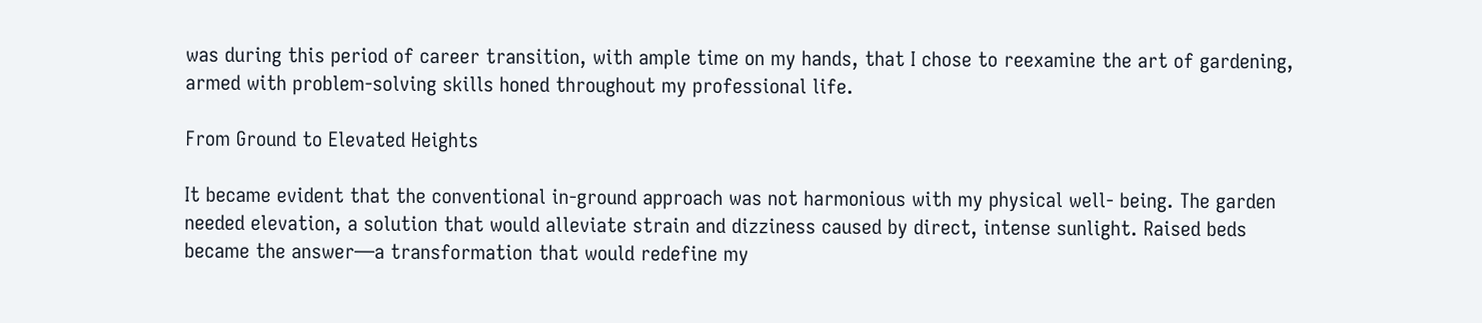was during this period of career transition, with ample time on my hands, that I chose to reexamine the art of gardening, armed with problem-solving skills honed throughout my professional life.

From Ground to Elevated Heights

It became evident that the conventional in-ground approach was not harmonious with my physical well- being. The garden needed elevation, a solution that would alleviate strain and dizziness caused by direct, intense sunlight. Raised beds became the answer—a transformation that would redefine my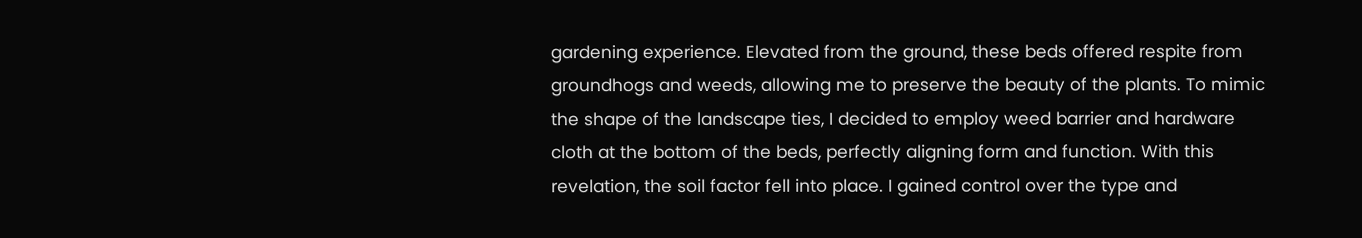gardening experience. Elevated from the ground, these beds offered respite from groundhogs and weeds, allowing me to preserve the beauty of the plants. To mimic the shape of the landscape ties, I decided to employ weed barrier and hardware cloth at the bottom of the beds, perfectly aligning form and function. With this revelation, the soil factor fell into place. I gained control over the type and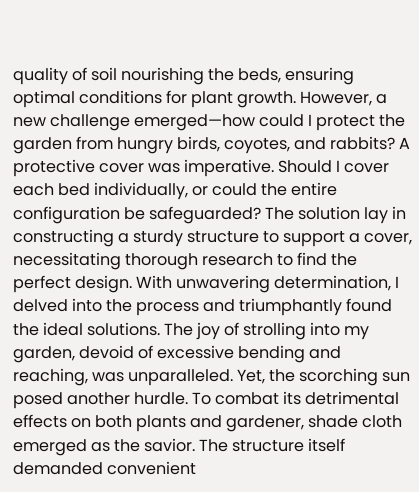quality of soil nourishing the beds, ensuring optimal conditions for plant growth. However, a new challenge emerged—how could I protect the garden from hungry birds, coyotes, and rabbits? A protective cover was imperative. Should I cover each bed individually, or could the entire configuration be safeguarded? The solution lay in constructing a sturdy structure to support a cover, necessitating thorough research to find the perfect design. With unwavering determination, I delved into the process and triumphantly found the ideal solutions. The joy of strolling into my garden, devoid of excessive bending and reaching, was unparalleled. Yet, the scorching sun posed another hurdle. To combat its detrimental effects on both plants and gardener, shade cloth emerged as the savior. The structure itself demanded convenient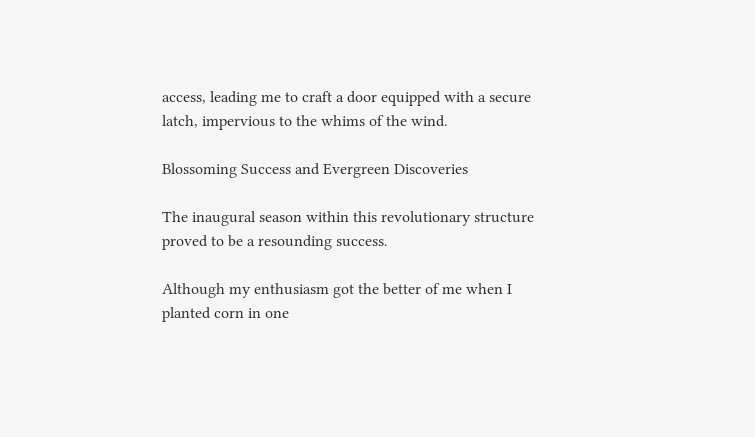access, leading me to craft a door equipped with a secure latch, impervious to the whims of the wind.

Blossoming Success and Evergreen Discoveries

The inaugural season within this revolutionary structure proved to be a resounding success.

Although my enthusiasm got the better of me when I planted corn in one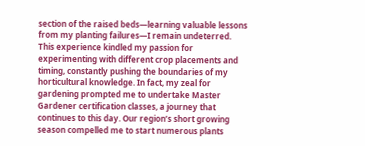section of the raised beds—learning valuable lessons from my planting failures—I remain undeterred. This experience kindled my passion for experimenting with different crop placements and timing, constantly pushing the boundaries of my horticultural knowledge. In fact, my zeal for gardening prompted me to undertake Master Gardener certification classes, a journey that continues to this day. Our region’s short growing season compelled me to start numerous plants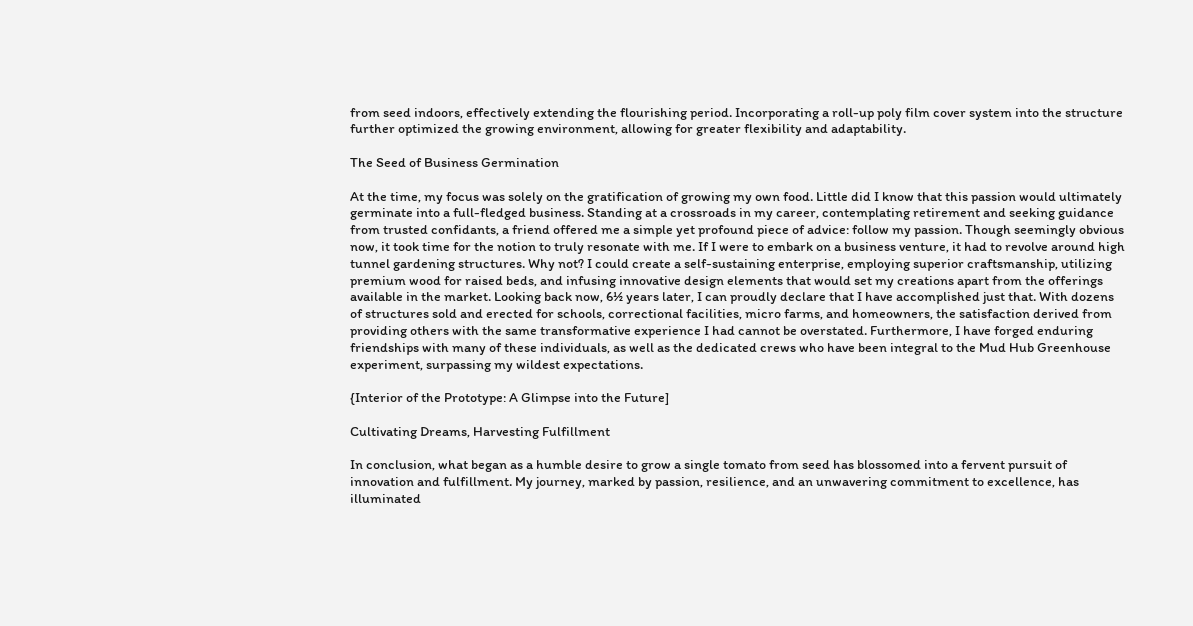from seed indoors, effectively extending the flourishing period. Incorporating a roll-up poly film cover system into the structure further optimized the growing environment, allowing for greater flexibility and adaptability.

The Seed of Business Germination

At the time, my focus was solely on the gratification of growing my own food. Little did I know that this passion would ultimately germinate into a full-fledged business. Standing at a crossroads in my career, contemplating retirement and seeking guidance from trusted confidants, a friend offered me a simple yet profound piece of advice: follow my passion. Though seemingly obvious now, it took time for the notion to truly resonate with me. If I were to embark on a business venture, it had to revolve around high tunnel gardening structures. Why not? I could create a self-sustaining enterprise, employing superior craftsmanship, utilizing premium wood for raised beds, and infusing innovative design elements that would set my creations apart from the offerings available in the market. Looking back now, 6½ years later, I can proudly declare that I have accomplished just that. With dozens of structures sold and erected for schools, correctional facilities, micro farms, and homeowners, the satisfaction derived from providing others with the same transformative experience I had cannot be overstated. Furthermore, I have forged enduring friendships with many of these individuals, as well as the dedicated crews who have been integral to the Mud Hub Greenhouse experiment, surpassing my wildest expectations.

{Interior of the Prototype: A Glimpse into the Future]

Cultivating Dreams, Harvesting Fulfillment

In conclusion, what began as a humble desire to grow a single tomato from seed has blossomed into a fervent pursuit of innovation and fulfillment. My journey, marked by passion, resilience, and an unwavering commitment to excellence, has illuminated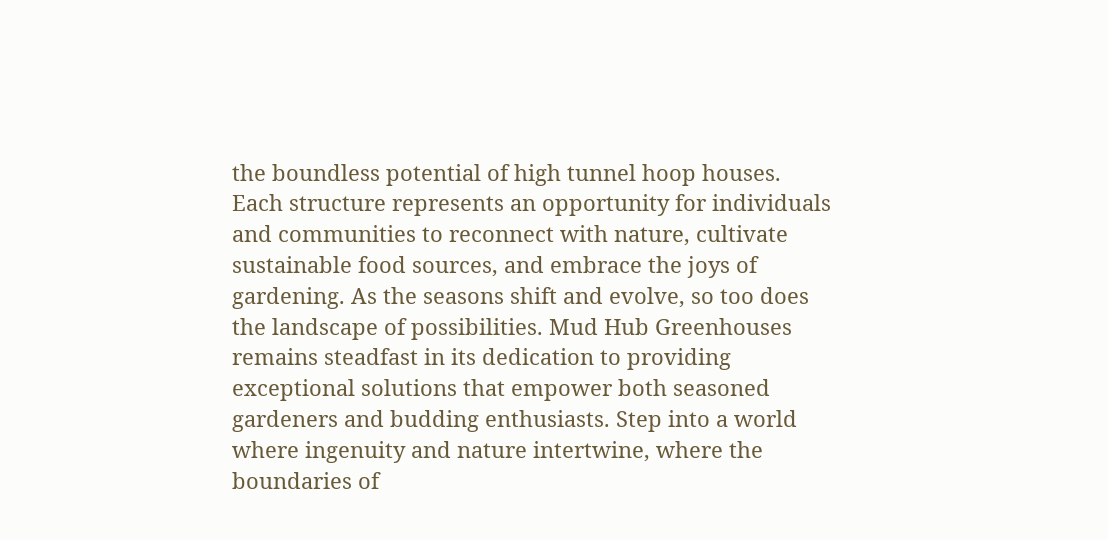the boundless potential of high tunnel hoop houses. Each structure represents an opportunity for individuals and communities to reconnect with nature, cultivate sustainable food sources, and embrace the joys of gardening. As the seasons shift and evolve, so too does the landscape of possibilities. Mud Hub Greenhouses remains steadfast in its dedication to providing exceptional solutions that empower both seasoned gardeners and budding enthusiasts. Step into a world where ingenuity and nature intertwine, where the boundaries of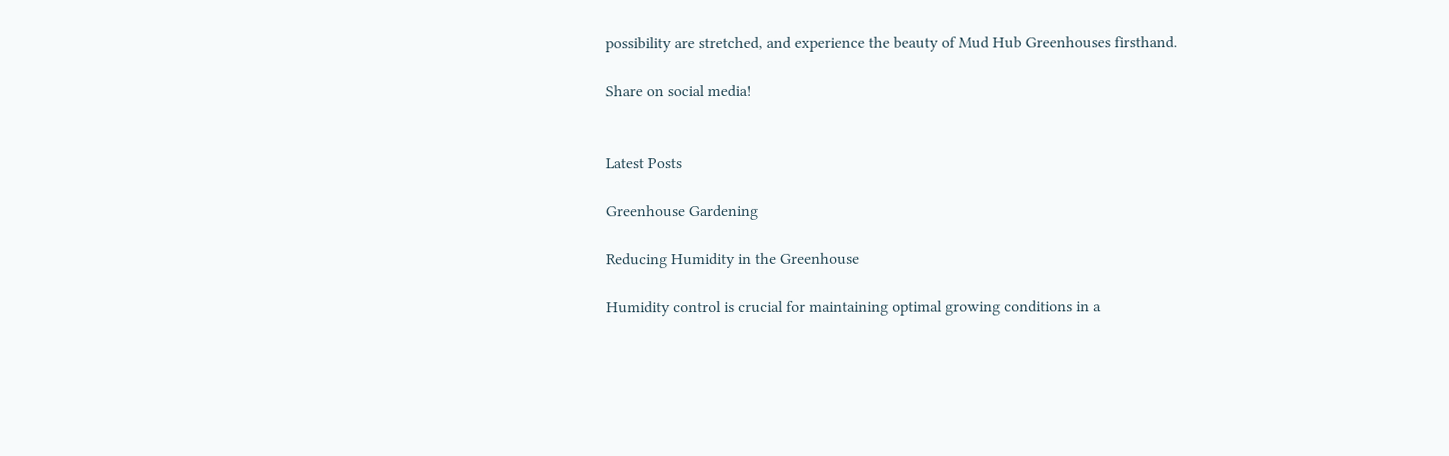possibility are stretched, and experience the beauty of Mud Hub Greenhouses firsthand.

Share on social media!


Latest Posts

Greenhouse Gardening

Reducing Humidity in the Greenhouse

Humidity control is crucial for maintaining optimal growing conditions in a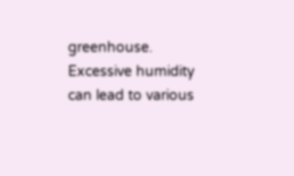greenhouse. Excessive humidity can lead to various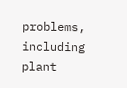problems, including plant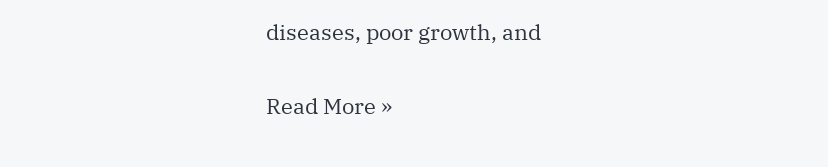diseases, poor growth, and

Read More »